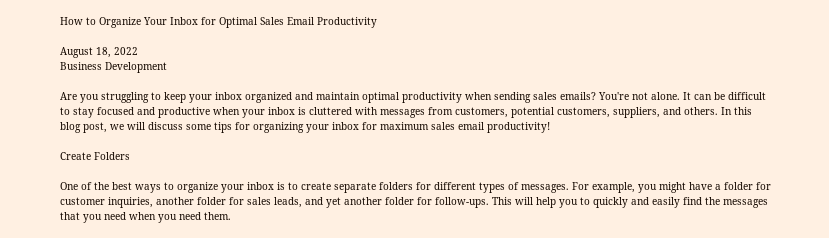How to Organize Your Inbox for Optimal Sales Email Productivity

August 18, 2022
Business Development

Are you struggling to keep your inbox organized and maintain optimal productivity when sending sales emails? You're not alone. It can be difficult to stay focused and productive when your inbox is cluttered with messages from customers, potential customers, suppliers, and others. In this blog post, we will discuss some tips for organizing your inbox for maximum sales email productivity!

Create Folders

One of the best ways to organize your inbox is to create separate folders for different types of messages. For example, you might have a folder for customer inquiries, another folder for sales leads, and yet another folder for follow-ups. This will help you to quickly and easily find the messages that you need when you need them.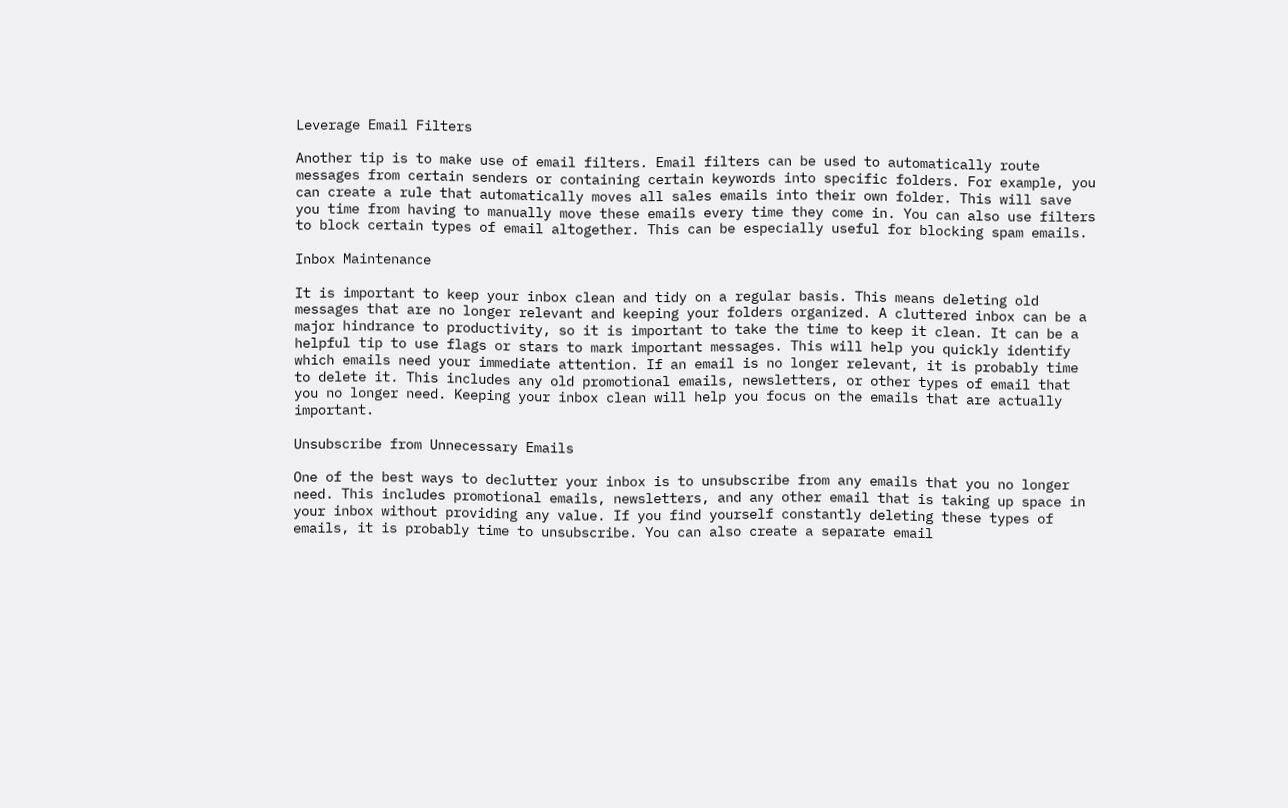Leverage Email Filters

Another tip is to make use of email filters. Email filters can be used to automatically route messages from certain senders or containing certain keywords into specific folders. For example, you can create a rule that automatically moves all sales emails into their own folder. This will save you time from having to manually move these emails every time they come in. You can also use filters to block certain types of email altogether. This can be especially useful for blocking spam emails.

Inbox Maintenance

It is important to keep your inbox clean and tidy on a regular basis. This means deleting old messages that are no longer relevant and keeping your folders organized. A cluttered inbox can be a major hindrance to productivity, so it is important to take the time to keep it clean. It can be a helpful tip to use flags or stars to mark important messages. This will help you quickly identify which emails need your immediate attention. If an email is no longer relevant, it is probably time to delete it. This includes any old promotional emails, newsletters, or other types of email that you no longer need. Keeping your inbox clean will help you focus on the emails that are actually important.

Unsubscribe from Unnecessary Emails

One of the best ways to declutter your inbox is to unsubscribe from any emails that you no longer need. This includes promotional emails, newsletters, and any other email that is taking up space in your inbox without providing any value. If you find yourself constantly deleting these types of emails, it is probably time to unsubscribe. You can also create a separate email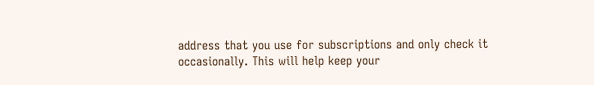address that you use for subscriptions and only check it occasionally. This will help keep your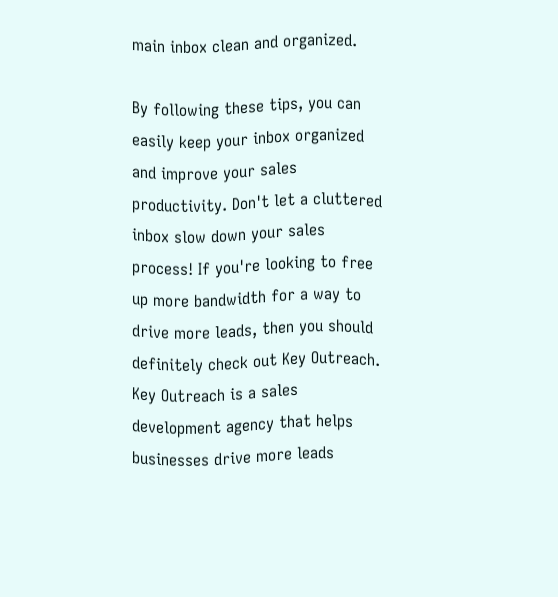main inbox clean and organized.

By following these tips, you can easily keep your inbox organized and improve your sales productivity. Don't let a cluttered inbox slow down your sales process! If you're looking to free up more bandwidth for a way to drive more leads, then you should definitely check out Key Outreach. Key Outreach is a sales development agency that helps businesses drive more leads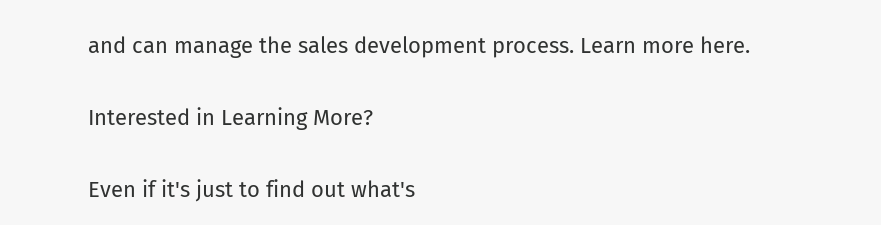and can manage the sales development process. Learn more here.

Interested in Learning More?

Even if it's just to find out what's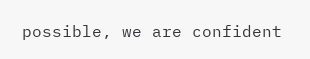possible, we are confident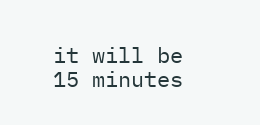it will be 15 minutes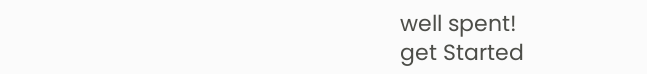well spent!
get Started